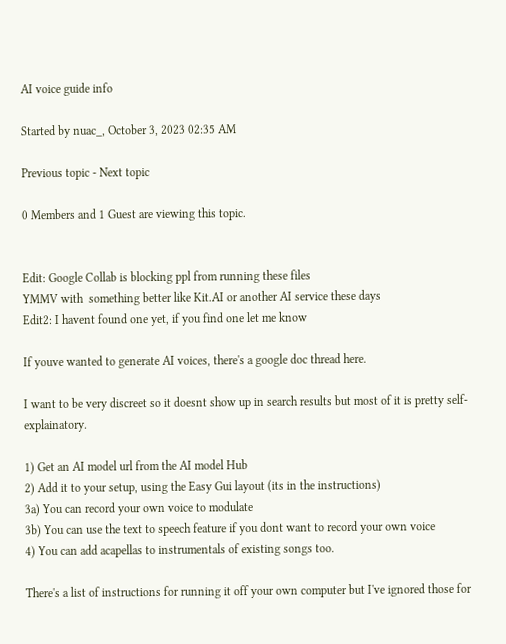AI voice guide info

Started by nuac_, October 3, 2023 02:35 AM

Previous topic - Next topic

0 Members and 1 Guest are viewing this topic.


Edit: Google Collab is blocking ppl from running these files
YMMV with  something better like Kit.AI or another AI service these days
Edit2: I havent found one yet, if you find one let me know

If youve wanted to generate AI voices, there's a google doc thread here.

I want to be very discreet so it doesnt show up in search results but most of it is pretty self-explainatory.

1) Get an AI model url from the AI model Hub
2) Add it to your setup, using the Easy Gui layout (its in the instructions)
3a) You can record your own voice to modulate
3b) You can use the text to speech feature if you dont want to record your own voice
4) You can add acapellas to instrumentals of existing songs too.

There's a list of instructions for running it off your own computer but I've ignored those for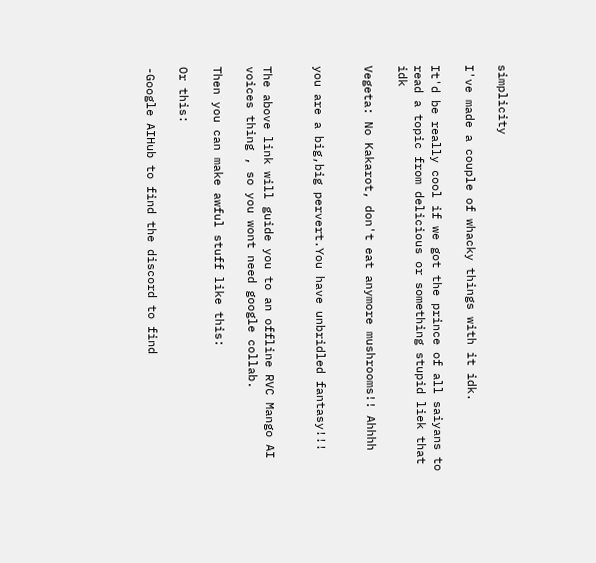simplicity

I've made a couple of whacky things with it idk.

It'd be really cool if we got the prince of all saiyans to read a topic from delicious or something stupid liek that idk

Vegeta: No Kakarot, don't eat anymore mushrooms!! Ahhhh


you are a big,big pervert.You have unbridled fantasy!!!


The above link will guide you to an offline RVC Mango AI voices thing , so you wont need google collab.

Then you can make awful stuff like this:

Or this:

-Google AIHub to find the discord to find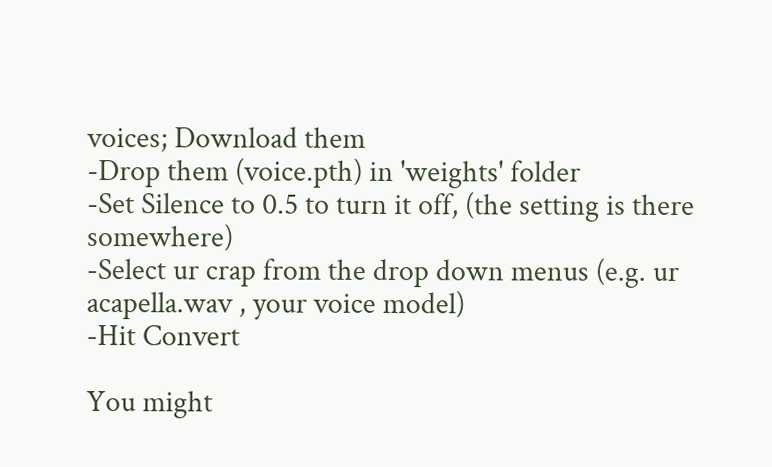voices; Download them
-Drop them (voice.pth) in 'weights' folder
-Set Silence to 0.5 to turn it off, (the setting is there somewhere)
-Select ur crap from the drop down menus (e.g. ur acapella.wav , your voice model)
-Hit Convert

You might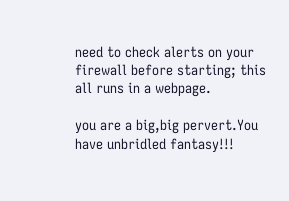need to check alerts on your firewall before starting; this all runs in a webpage.

you are a big,big pervert.You have unbridled fantasy!!!